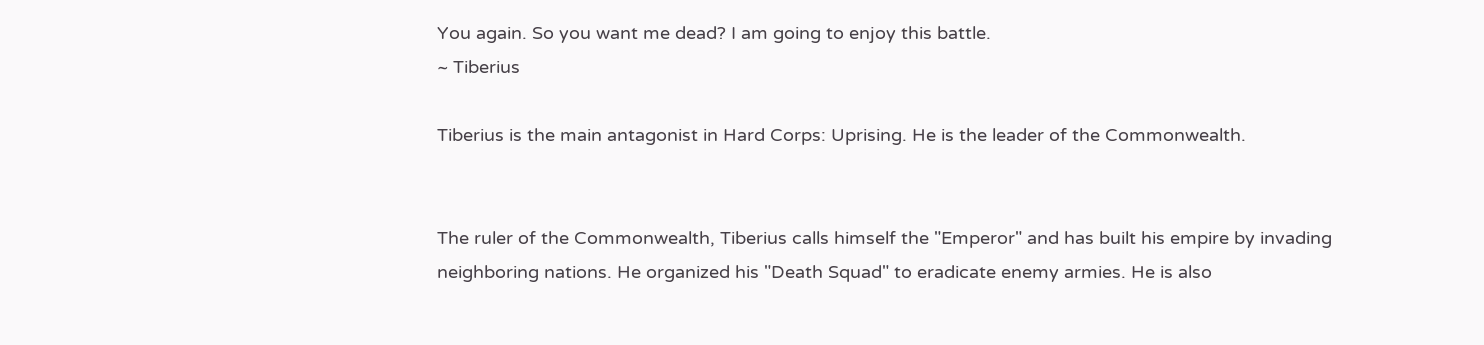You again. So you want me dead? I am going to enjoy this battle.
~ Tiberius

Tiberius is the main antagonist in Hard Corps: Uprising. He is the leader of the Commonwealth.


The ruler of the Commonwealth, Tiberius calls himself the "Emperor" and has built his empire by invading neighboring nations. He organized his "Death Squad" to eradicate enemy armies. He is also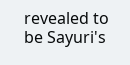revealed to be Sayuri's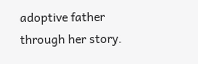adoptive father through her story.